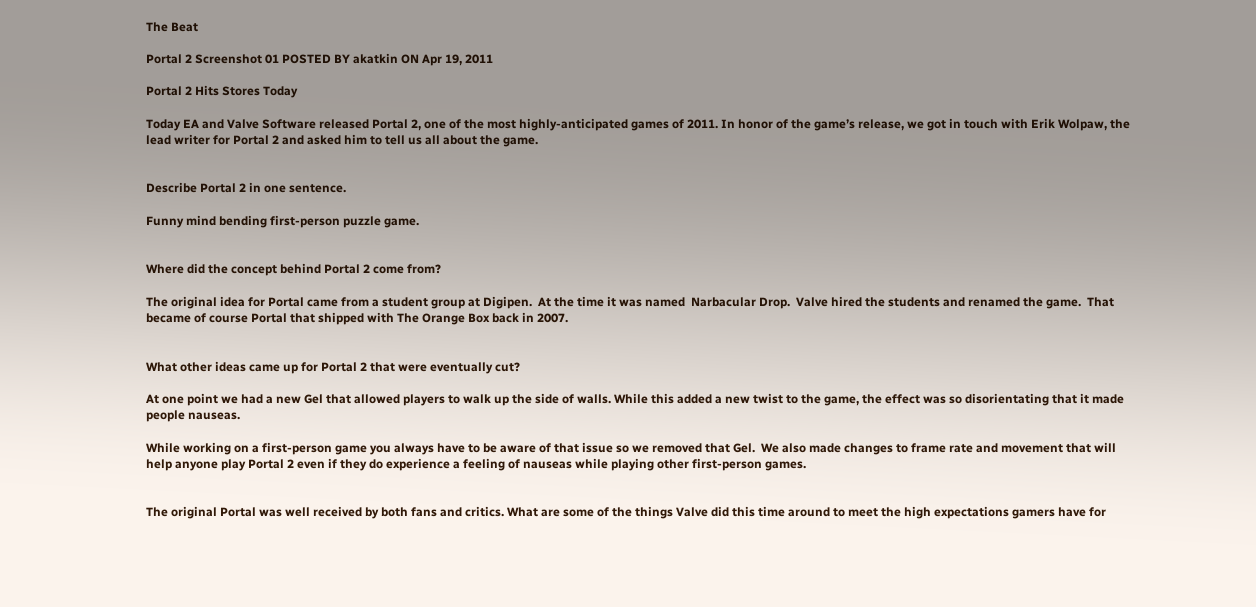The Beat

Portal 2 Screenshot 01 POSTED BY akatkin ON Apr 19, 2011

Portal 2 Hits Stores Today

Today EA and Valve Software released Portal 2, one of the most highly-anticipated games of 2011. In honor of the game’s release, we got in touch with Erik Wolpaw, the lead writer for Portal 2 and asked him to tell us all about the game.


Describe Portal 2 in one sentence.

Funny mind bending first-person puzzle game.


Where did the concept behind Portal 2 come from?

The original idea for Portal came from a student group at Digipen.  At the time it was named  Narbacular Drop.  Valve hired the students and renamed the game.  That became of course Portal that shipped with The Orange Box back in 2007.


What other ideas came up for Portal 2 that were eventually cut?

At one point we had a new Gel that allowed players to walk up the side of walls. While this added a new twist to the game, the effect was so disorientating that it made people nauseas.

While working on a first-person game you always have to be aware of that issue so we removed that Gel.  We also made changes to frame rate and movement that will help anyone play Portal 2 even if they do experience a feeling of nauseas while playing other first-person games.


The original Portal was well received by both fans and critics. What are some of the things Valve did this time around to meet the high expectations gamers have for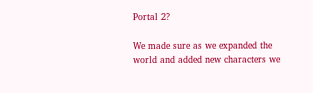Portal 2?

We made sure as we expanded the world and added new characters we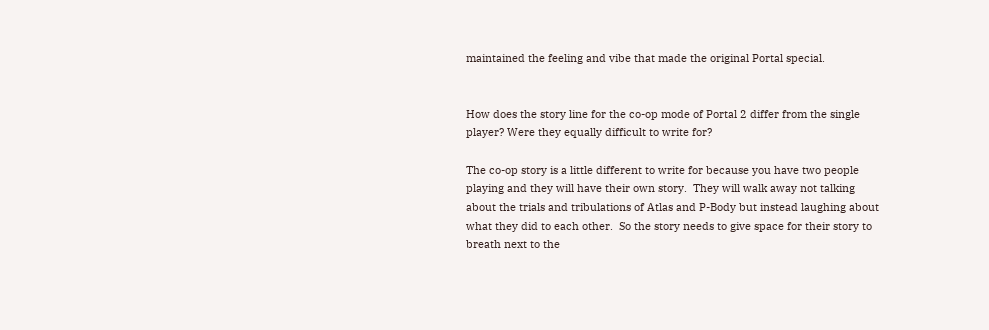maintained the feeling and vibe that made the original Portal special.


How does the story line for the co-op mode of Portal 2 differ from the single player? Were they equally difficult to write for?

The co-op story is a little different to write for because you have two people playing and they will have their own story.  They will walk away not talking about the trials and tribulations of Atlas and P-Body but instead laughing about what they did to each other.  So the story needs to give space for their story to breath next to the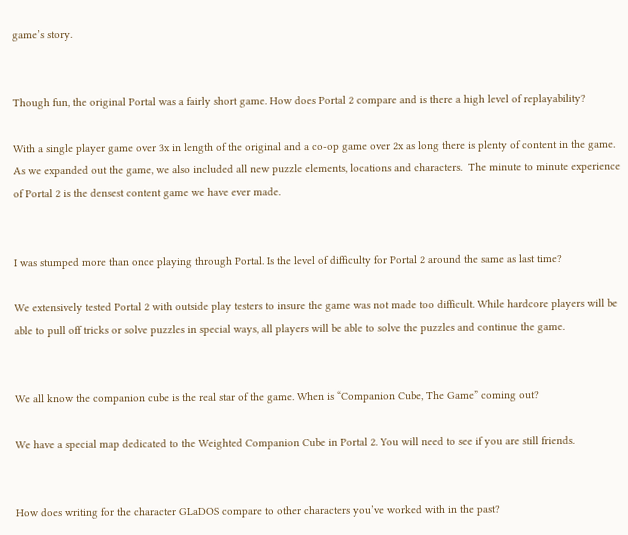game’s story.


Though fun, the original Portal was a fairly short game. How does Portal 2 compare and is there a high level of replayability?

With a single player game over 3x in length of the original and a co-op game over 2x as long there is plenty of content in the game.   As we expanded out the game, we also included all new puzzle elements, locations and characters.  The minute to minute experience of Portal 2 is the densest content game we have ever made.


I was stumped more than once playing through Portal. Is the level of difficulty for Portal 2 around the same as last time?

We extensively tested Portal 2 with outside play testers to insure the game was not made too difficult. While hardcore players will be able to pull off tricks or solve puzzles in special ways, all players will be able to solve the puzzles and continue the game.


We all know the companion cube is the real star of the game. When is “Companion Cube, The Game” coming out?

We have a special map dedicated to the Weighted Companion Cube in Portal 2. You will need to see if you are still friends.


How does writing for the character GLaDOS compare to other characters you’ve worked with in the past?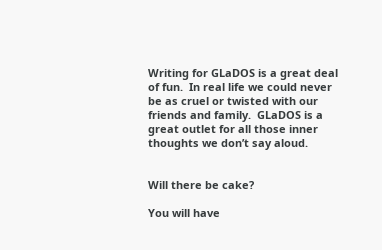Writing for GLaDOS is a great deal of fun.  In real life we could never be as cruel or twisted with our friends and family.  GLaDOS is a great outlet for all those inner thoughts we don’t say aloud.


Will there be cake?

You will have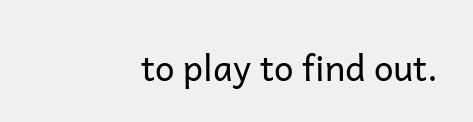to play to find out.